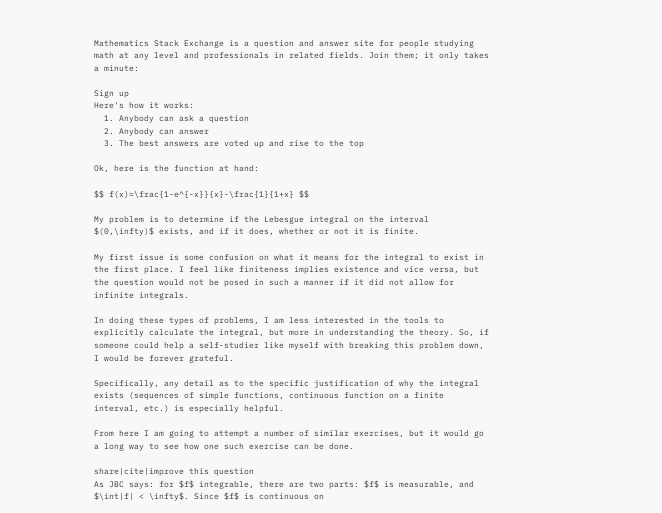Mathematics Stack Exchange is a question and answer site for people studying math at any level and professionals in related fields. Join them; it only takes a minute:

Sign up
Here's how it works:
  1. Anybody can ask a question
  2. Anybody can answer
  3. The best answers are voted up and rise to the top

Ok, here is the function at hand:

$$ f(x)=\frac{1-e^{-x}}{x}-\frac{1}{1+x} $$

My problem is to determine if the Lebesgue integral on the interval $(0,\infty)$ exists, and if it does, whether or not it is finite.

My first issue is some confusion on what it means for the integral to exist in the first place. I feel like finiteness implies existence and vice versa, but the question would not be posed in such a manner if it did not allow for infinite integrals.

In doing these types of problems, I am less interested in the tools to explicitly calculate the integral, but more in understanding the theory. So, if someone could help a self-studier like myself with breaking this problem down, I would be forever grateful.

Specifically, any detail as to the specific justification of why the integral exists (sequences of simple functions, continuous function on a finite interval, etc.) is especially helpful.

From here I am going to attempt a number of similar exercises, but it would go a long way to see how one such exercise can be done.

share|cite|improve this question
As JBC says: for $f$ integrable, there are two parts: $f$ is measurable, and $\int|f| < \infty$. Since $f$ is continuous on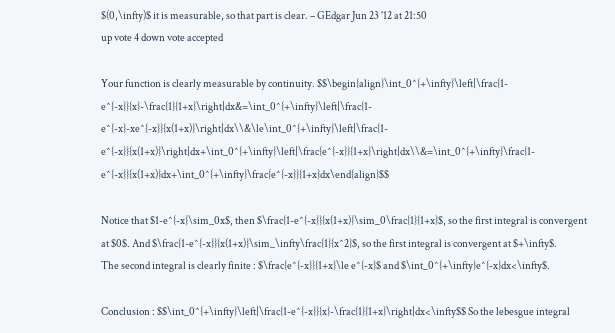$(0,\infty)$ it is measurable, so that part is clear. – GEdgar Jun 23 '12 at 21:50
up vote 4 down vote accepted

Your function is clearly measurable by continuity. $$\begin{align}\int_0^{+\infty}\left|\frac{1-e^{-x}}{x}-\frac{1}{1+x}\right|dx&=\int_0^{+\infty}\left|\frac{1-e^{-x}-xe^{-x}}{x(1+x)}\right|dx\\&\le\int_0^{+\infty}\left|\frac{1-e^{-x}}{x(1+x)}\right|dx+\int_0^{+\infty}\left|\frac{e^{-x}}{1+x}\right|dx\\&=\int_0^{+\infty}\frac{1-e^{-x}}{x(1+x)}dx+\int_0^{+\infty}\frac{e^{-x}}{1+x}dx\end{align}$$

Notice that $1-e^{-x}\sim_0x$, then $\frac{1-e^{-x}}{x(1+x)}\sim_0\frac{1}{1+x}$, so the first integral is convergent at $0$. And $\frac{1-e^{-x}}{x(1+x)}\sim_\infty\frac{1}{x^2}$, so the first integral is convergent at $+\infty$.
The second integral is clearly finite : $\frac{e^{-x}}{1+x}\le e^{-x}$ and $\int_0^{+\infty}e^{-x}dx<\infty$.

Conclusion : $$\int_0^{+\infty}\left|\frac{1-e^{-x}}{x}-\frac{1}{1+x}\right|dx<\infty$$ So the lebesgue integral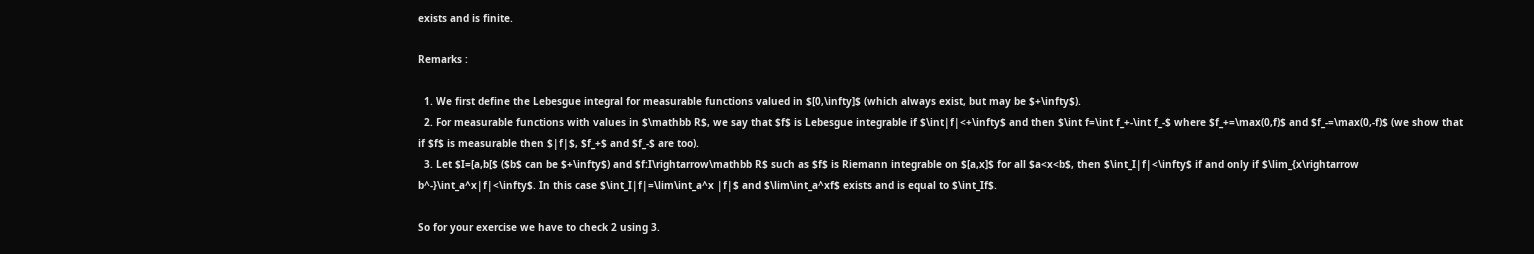exists and is finite.

Remarks :

  1. We first define the Lebesgue integral for measurable functions valued in $[0,\infty]$ (which always exist, but may be $+\infty$).
  2. For measurable functions with values in $\mathbb R$, we say that $f$ is Lebesgue integrable if $\int|f|<+\infty$ and then $\int f=\int f_+-\int f_-$ where $f_+=\max(0,f)$ and $f_-=\max(0,-f)$ (we show that if $f$ is measurable then $|f|$, $f_+$ and $f_-$ are too).
  3. Let $I=[a,b[$ ($b$ can be $+\infty$) and $f:I\rightarrow\mathbb R$ such as $f$ is Riemann integrable on $[a,x]$ for all $a<x<b$, then $\int_I|f|<\infty$ if and only if $\lim_{x\rightarrow b^-}\int_a^x|f|<\infty$. In this case $\int_I|f|=\lim\int_a^x |f|$ and $\lim\int_a^xf$ exists and is equal to $\int_If$.

So for your exercise we have to check 2 using 3.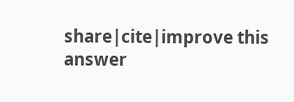share|cite|improve this answer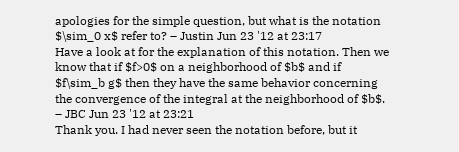apologies for the simple question, but what is the notation $\sim_0 x$ refer to? – Justin Jun 23 '12 at 23:17
Have a look at for the explanation of this notation. Then we know that if $f>0$ on a neighborhood of $b$ and if $f\sim_b g$ then they have the same behavior concerning the convergence of the integral at the neighborhood of $b$. – JBC Jun 23 '12 at 23:21
Thank you. I had never seen the notation before, but it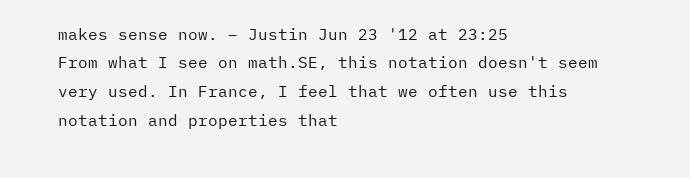makes sense now. – Justin Jun 23 '12 at 23:25
From what I see on math.SE, this notation doesn't seem very used. In France, I feel that we often use this notation and properties that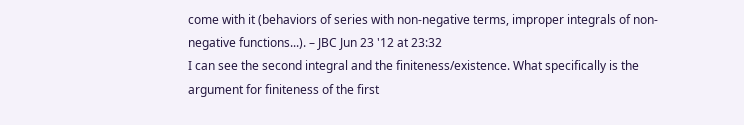come with it (behaviors of series with non-negative terms, improper integrals of non-negative functions...). – JBC Jun 23 '12 at 23:32
I can see the second integral and the finiteness/existence. What specifically is the argument for finiteness of the first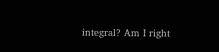integral? Am I right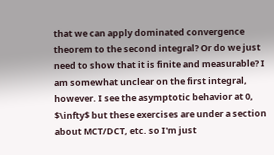that we can apply dominated convergence theorem to the second integral? Or do we just need to show that it is finite and measurable? I am somewhat unclear on the first integral, however. I see the asymptotic behavior at 0, $\infty$ but these exercises are under a section about MCT/DCT, etc. so I'm just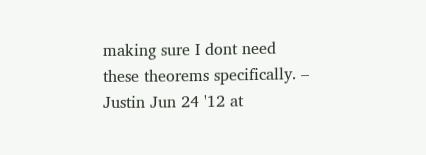making sure I dont need these theorems specifically. – Justin Jun 24 '12 at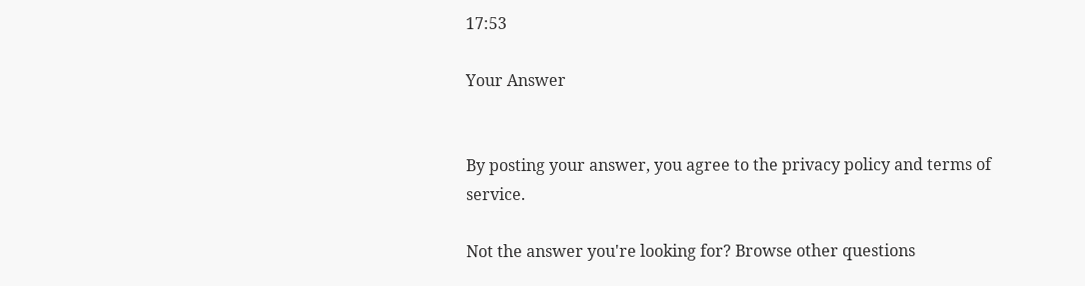17:53

Your Answer


By posting your answer, you agree to the privacy policy and terms of service.

Not the answer you're looking for? Browse other questions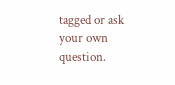tagged or ask your own question.